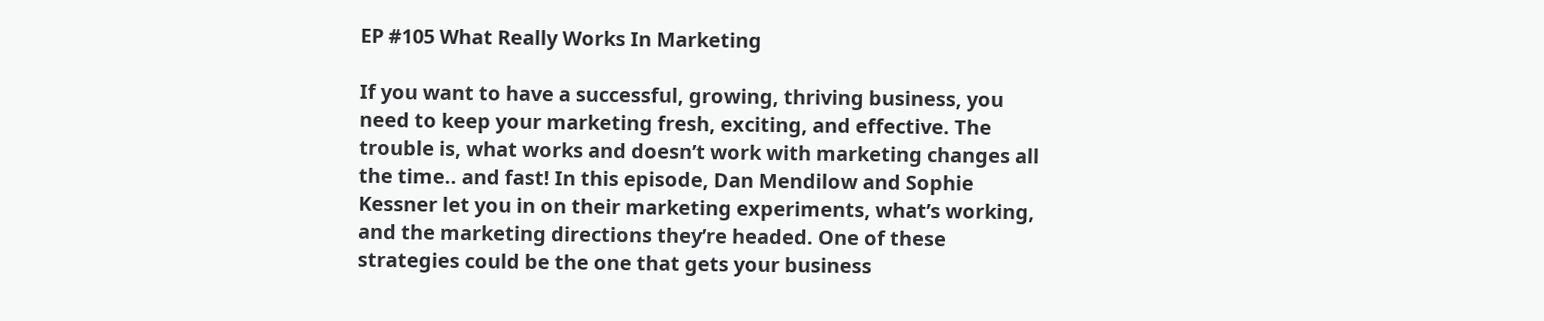EP #105 What Really Works In Marketing

If you want to have a successful, growing, thriving business, you need to keep your marketing fresh, exciting, and effective. The trouble is, what works and doesn’t work with marketing changes all the time.. and fast! In this episode, Dan Mendilow and Sophie Kessner let you in on their marketing experiments, what’s working, and the marketing directions they’re headed. One of these strategies could be the one that gets your business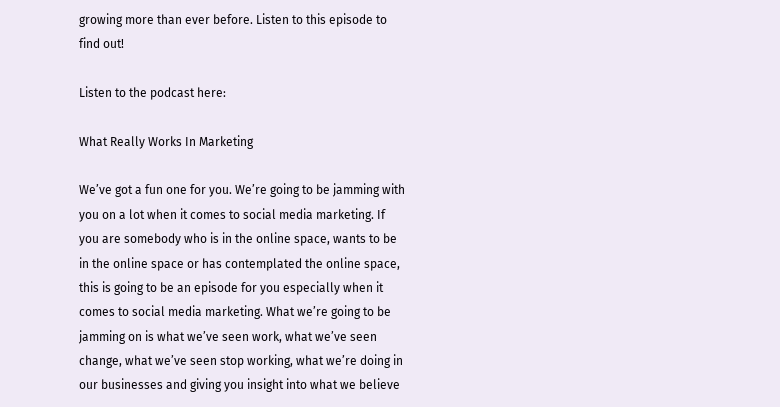growing more than ever before. Listen to this episode to find out!

Listen to the podcast here:

What Really Works In Marketing

We’ve got a fun one for you. We’re going to be jamming with you on a lot when it comes to social media marketing. If you are somebody who is in the online space, wants to be in the online space or has contemplated the online space, this is going to be an episode for you especially when it comes to social media marketing. What we’re going to be jamming on is what we’ve seen work, what we’ve seen change, what we’ve seen stop working, what we’re doing in our businesses and giving you insight into what we believe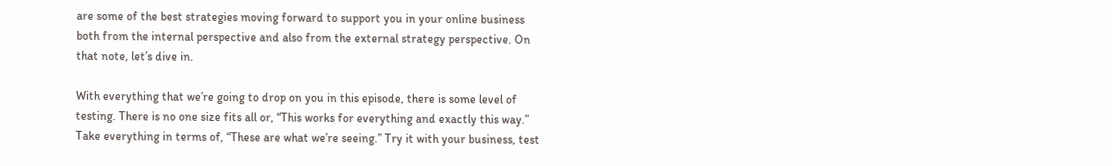are some of the best strategies moving forward to support you in your online business both from the internal perspective and also from the external strategy perspective. On that note, let’s dive in.

With everything that we’re going to drop on you in this episode, there is some level of testing. There is no one size fits all or, “This works for everything and exactly this way.” Take everything in terms of, “These are what we’re seeing.” Try it with your business, test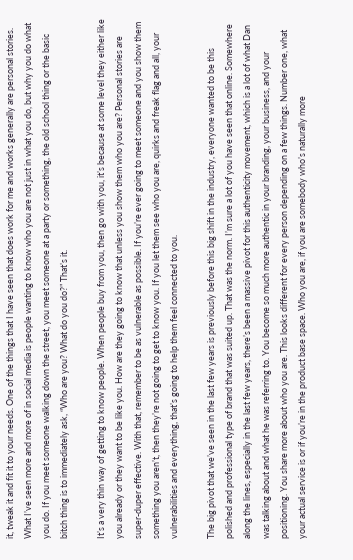it, tweak it and fit it to your needs. One of the things that I have seen that does work for me and works generally are personal stories. What I’ve seen more and more of in social media is people wanting to know who you are not just in what you do, but why you do what you do. If you meet someone walking down the street, you meet someone at a party or something, the old school thing or the basic bitch thing is to immediately ask, “Who are you? What do you do?” That’s it.

It’s a very thin way of getting to know people. When people buy from you, then go with you, it’s because at some level they either like you already or they want to be like you. How are they going to know that unless you show them who you are? Personal stories are super-duper effective. With that, remember to be as vulnerable as possible. If you’re ever going to meet someone and you show them something you aren’t, then they’re not going to get to know you. If you let them see who you are, quirks and freak flag and all, your vulnerabilities and everything, that’s going to help them feel connected to you.

The big pivot that we’ve seen in the last few years is previously before this big shift in the industry, everyone wanted to be this polished and professional type of brand that was suited up. That was the norm. I’m sure a lot of you have seen that online. Somewhere along the lines, especially in the last few years, there’s been a massive pivot for this authenticity movement, which is a lot of what Dan was talking about and what he was referring to. You become so much more authentic in your branding, your business, and your positioning. You share more about who you are. This looks different for every person depending on a few things. Number one, what your actual service is or if you’re in the product base space. Who you are, if you are somebody who’s naturally more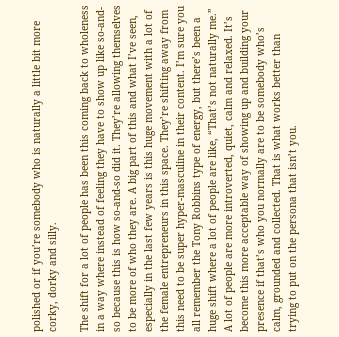polished or if you’re somebody who is naturally a little bit more corky, dorky and silly.

The shift for a lot of people has been this coming back to wholeness in a way where instead of feeling they have to show up like so-and-so because this is how so-and-so did it. They’re allowing themselves to be more of who they are. A big part of this and what I’ve seen, especially in the last few years is this huge movement with a lot of the female entrepreneurs in this space. They’re shifting away from this need to be super hyper-masculine in their content. I’m sure you all remember the Tony Robbins type of energy, but there’s been a huge shift where a lot of people are like, “That’s not naturally me.” A lot of people are more introverted, quiet, calm and relaxed. It’s become this more acceptable way of showing up and building your presence if that’s who you normally are to be somebody who’s calm, grounded and collected. That is what works better than trying to put on the persona that isn’t you.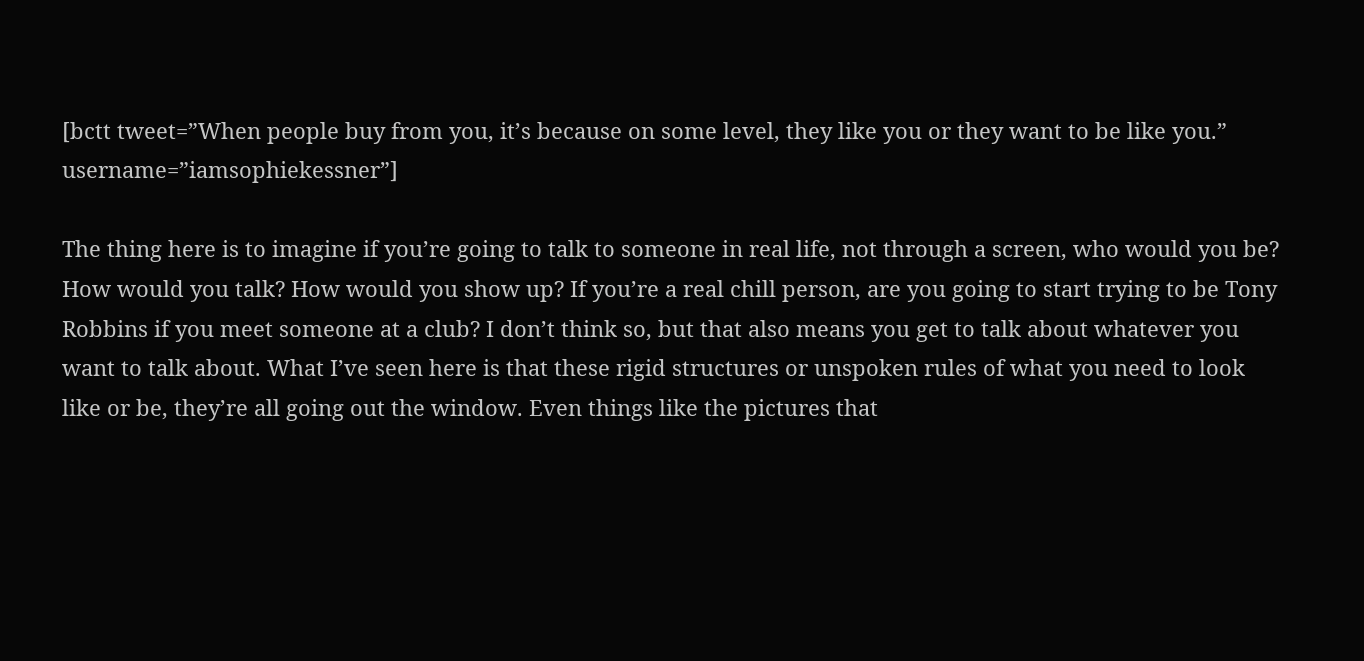[bctt tweet=”When people buy from you, it’s because on some level, they like you or they want to be like you.” username=”iamsophiekessner”]

The thing here is to imagine if you’re going to talk to someone in real life, not through a screen, who would you be? How would you talk? How would you show up? If you’re a real chill person, are you going to start trying to be Tony Robbins if you meet someone at a club? I don’t think so, but that also means you get to talk about whatever you want to talk about. What I’ve seen here is that these rigid structures or unspoken rules of what you need to look like or be, they’re all going out the window. Even things like the pictures that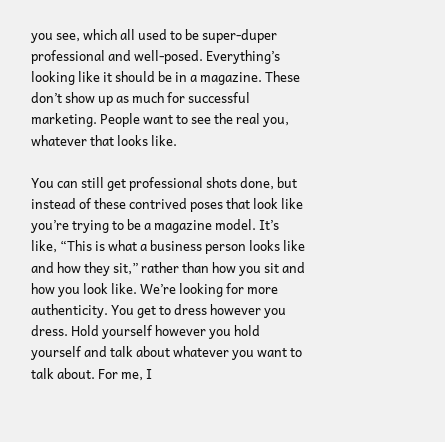you see, which all used to be super-duper professional and well-posed. Everything’s looking like it should be in a magazine. These don’t show up as much for successful marketing. People want to see the real you, whatever that looks like.

You can still get professional shots done, but instead of these contrived poses that look like you’re trying to be a magazine model. It’s like, “This is what a business person looks like and how they sit,” rather than how you sit and how you look like. We’re looking for more authenticity. You get to dress however you dress. Hold yourself however you hold yourself and talk about whatever you want to talk about. For me, I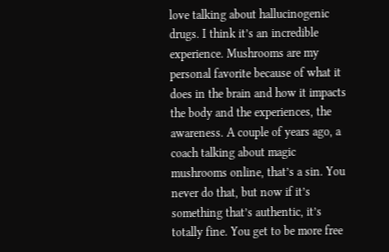love talking about hallucinogenic drugs. I think it’s an incredible experience. Mushrooms are my personal favorite because of what it does in the brain and how it impacts the body and the experiences, the awareness. A couple of years ago, a coach talking about magic mushrooms online, that’s a sin. You never do that, but now if it’s something that’s authentic, it’s totally fine. You get to be more free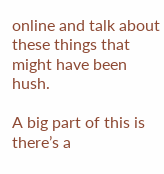online and talk about these things that might have been hush.

A big part of this is there’s a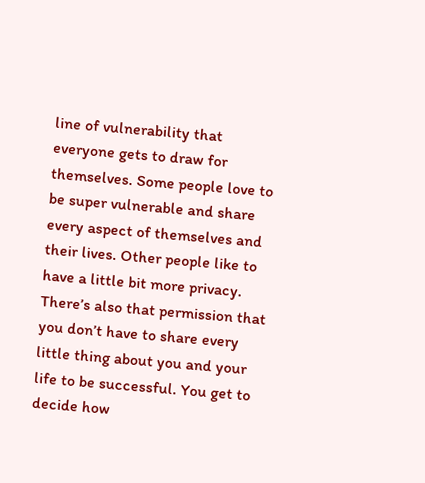line of vulnerability that everyone gets to draw for themselves. Some people love to be super vulnerable and share every aspect of themselves and their lives. Other people like to have a little bit more privacy. There’s also that permission that you don’t have to share every little thing about you and your life to be successful. You get to decide how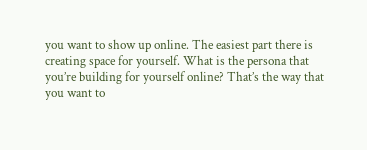you want to show up online. The easiest part there is creating space for yourself. What is the persona that you’re building for yourself online? That’s the way that you want to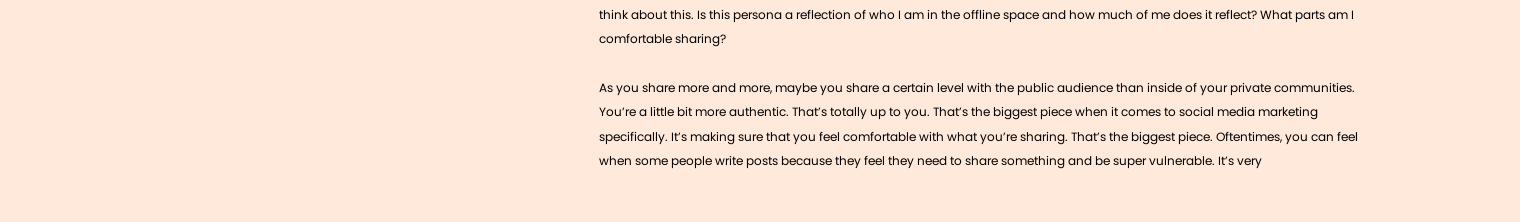think about this. Is this persona a reflection of who I am in the offline space and how much of me does it reflect? What parts am I comfortable sharing?

As you share more and more, maybe you share a certain level with the public audience than inside of your private communities. You’re a little bit more authentic. That’s totally up to you. That’s the biggest piece when it comes to social media marketing specifically. It’s making sure that you feel comfortable with what you’re sharing. That’s the biggest piece. Oftentimes, you can feel when some people write posts because they feel they need to share something and be super vulnerable. It’s very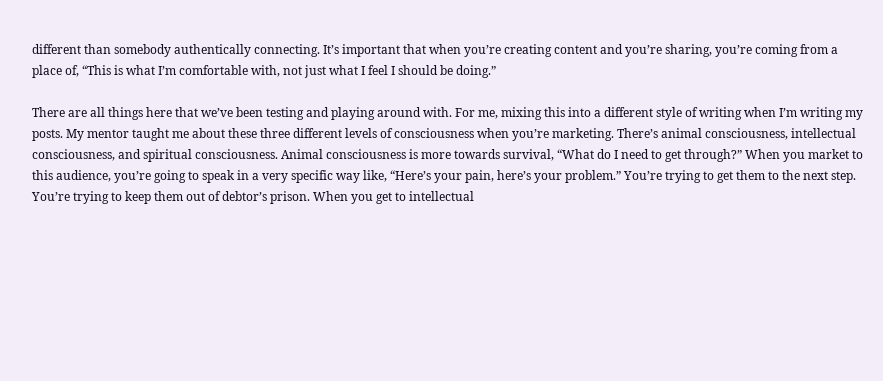different than somebody authentically connecting. It’s important that when you’re creating content and you’re sharing, you’re coming from a place of, “This is what I’m comfortable with, not just what I feel I should be doing.”

There are all things here that we’ve been testing and playing around with. For me, mixing this into a different style of writing when I’m writing my posts. My mentor taught me about these three different levels of consciousness when you’re marketing. There’s animal consciousness, intellectual consciousness, and spiritual consciousness. Animal consciousness is more towards survival, “What do I need to get through?” When you market to this audience, you’re going to speak in a very specific way like, “Here’s your pain, here’s your problem.” You’re trying to get them to the next step. You’re trying to keep them out of debtor’s prison. When you get to intellectual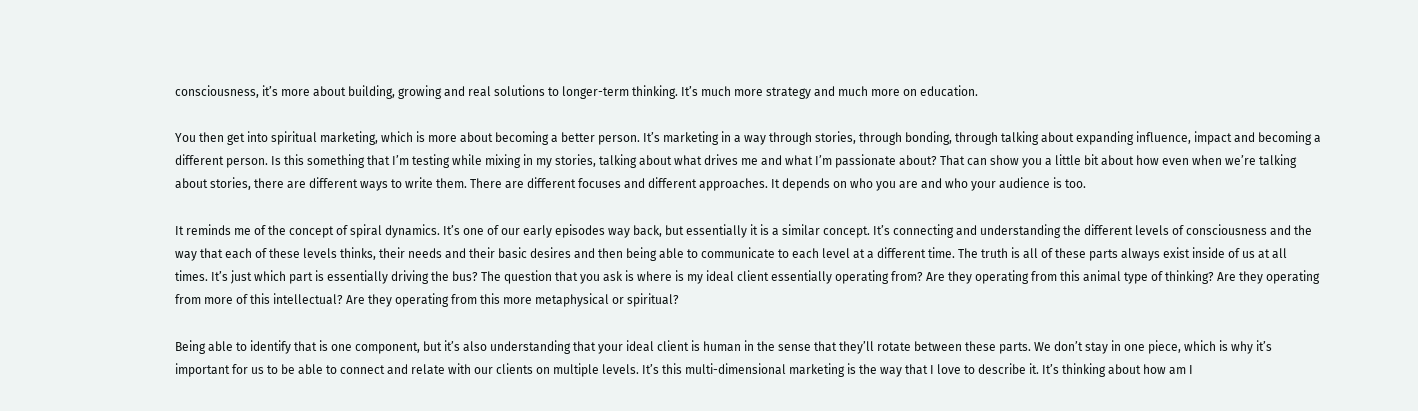consciousness, it’s more about building, growing and real solutions to longer-term thinking. It’s much more strategy and much more on education.

You then get into spiritual marketing, which is more about becoming a better person. It’s marketing in a way through stories, through bonding, through talking about expanding influence, impact and becoming a different person. Is this something that I’m testing while mixing in my stories, talking about what drives me and what I’m passionate about? That can show you a little bit about how even when we’re talking about stories, there are different ways to write them. There are different focuses and different approaches. It depends on who you are and who your audience is too.

It reminds me of the concept of spiral dynamics. It’s one of our early episodes way back, but essentially it is a similar concept. It’s connecting and understanding the different levels of consciousness and the way that each of these levels thinks, their needs and their basic desires and then being able to communicate to each level at a different time. The truth is all of these parts always exist inside of us at all times. It’s just which part is essentially driving the bus? The question that you ask is where is my ideal client essentially operating from? Are they operating from this animal type of thinking? Are they operating from more of this intellectual? Are they operating from this more metaphysical or spiritual?

Being able to identify that is one component, but it’s also understanding that your ideal client is human in the sense that they’ll rotate between these parts. We don’t stay in one piece, which is why it’s important for us to be able to connect and relate with our clients on multiple levels. It’s this multi-dimensional marketing is the way that I love to describe it. It’s thinking about how am I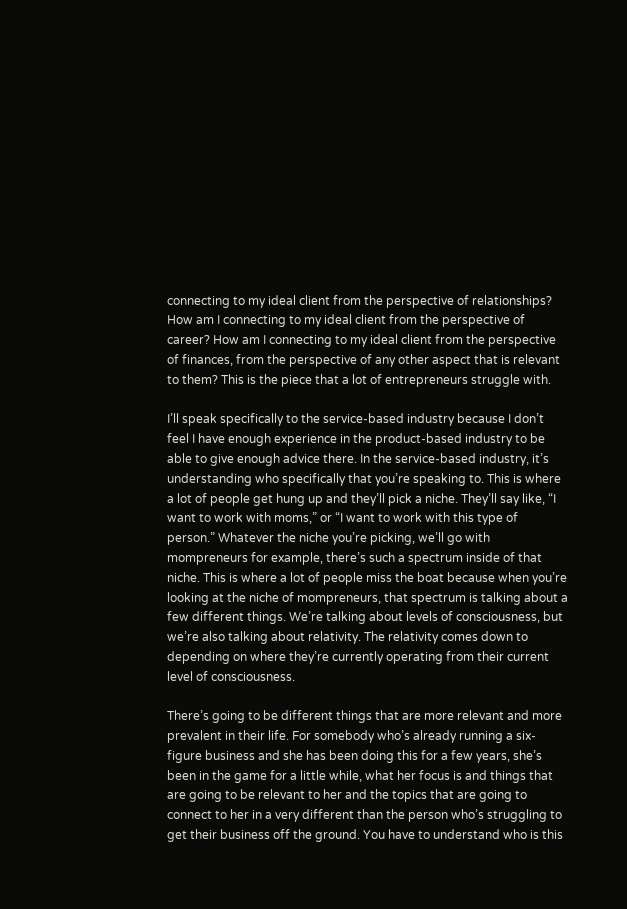connecting to my ideal client from the perspective of relationships? How am I connecting to my ideal client from the perspective of career? How am I connecting to my ideal client from the perspective of finances, from the perspective of any other aspect that is relevant to them? This is the piece that a lot of entrepreneurs struggle with.

I’ll speak specifically to the service-based industry because I don’t feel I have enough experience in the product-based industry to be able to give enough advice there. In the service-based industry, it’s understanding who specifically that you’re speaking to. This is where a lot of people get hung up and they’ll pick a niche. They’ll say like, “I want to work with moms,” or “I want to work with this type of person.” Whatever the niche you’re picking, we’ll go with mompreneurs for example, there’s such a spectrum inside of that niche. This is where a lot of people miss the boat because when you’re looking at the niche of mompreneurs, that spectrum is talking about a few different things. We’re talking about levels of consciousness, but we’re also talking about relativity. The relativity comes down to depending on where they’re currently operating from their current level of consciousness.

There’s going to be different things that are more relevant and more prevalent in their life. For somebody who’s already running a six-figure business and she has been doing this for a few years, she’s been in the game for a little while, what her focus is and things that are going to be relevant to her and the topics that are going to connect to her in a very different than the person who’s struggling to get their business off the ground. You have to understand who is this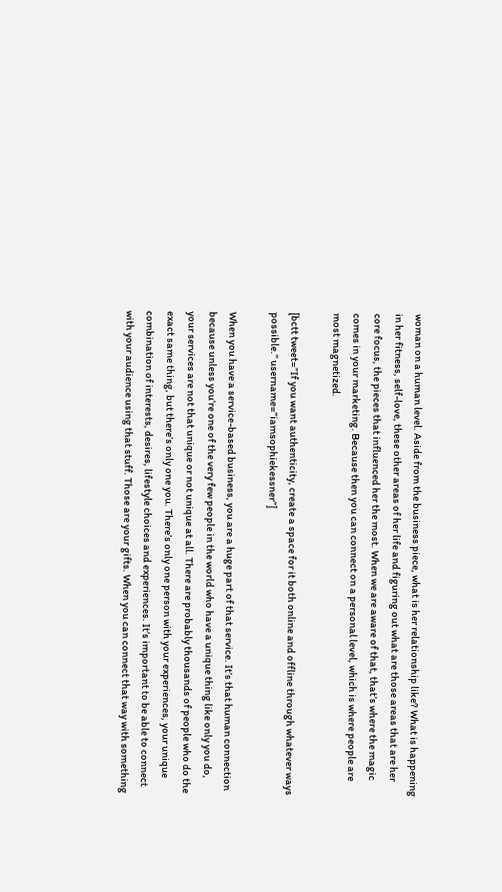woman on a human level. Aside from the business piece, what is her relationship like? What is happening in her fitness, self-love, these other areas of her life and figuring out what are those areas that are her core focus, the pieces that influenced her the most. When we are aware of that, that’s where the magic comes in your marketing. Because then you can connect on a personal level, which is where people are most magnetized.

[bctt tweet=”If you want authenticity, create a space for it both online and offline through whatever ways possible.” username=”iamsophiekessner”]

When you have a service-based business, you are a huge part of that service. It’s that human connection because unless you’re one of the very few people in the world who have a unique thing like only you do, your services are not that unique or not unique at all. There are probably thousands of people who do the exact same thing, but there’s only one you. There’s only one person with your experiences, your unique combination of interests, desires, lifestyle choices and experiences. It’s important to be able to connect with your audience using that stuff. Those are your gifts. When you can connect that way with something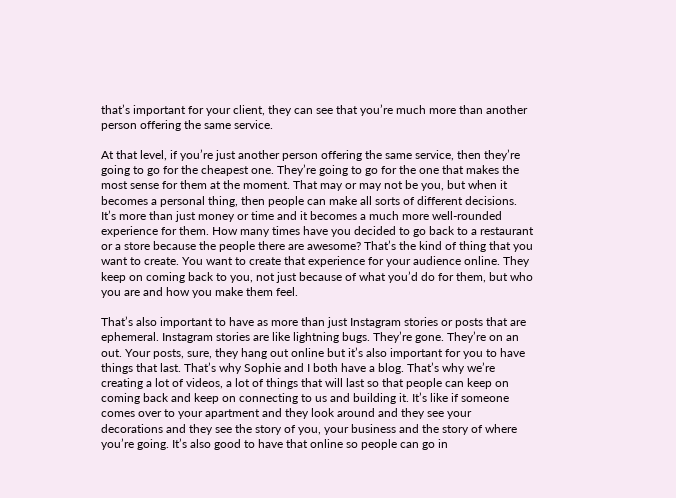that’s important for your client, they can see that you’re much more than another person offering the same service.

At that level, if you’re just another person offering the same service, then they’re going to go for the cheapest one. They’re going to go for the one that makes the most sense for them at the moment. That may or may not be you, but when it becomes a personal thing, then people can make all sorts of different decisions. It’s more than just money or time and it becomes a much more well-rounded experience for them. How many times have you decided to go back to a restaurant or a store because the people there are awesome? That’s the kind of thing that you want to create. You want to create that experience for your audience online. They keep on coming back to you, not just because of what you’d do for them, but who you are and how you make them feel.

That’s also important to have as more than just Instagram stories or posts that are ephemeral. Instagram stories are like lightning bugs. They’re gone. They’re on an out. Your posts, sure, they hang out online but it’s also important for you to have things that last. That’s why Sophie and I both have a blog. That’s why we’re creating a lot of videos, a lot of things that will last so that people can keep on coming back and keep on connecting to us and building it. It’s like if someone comes over to your apartment and they look around and they see your decorations and they see the story of you, your business and the story of where you’re going. It’s also good to have that online so people can go in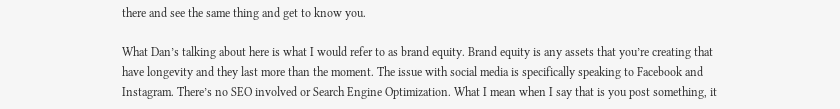there and see the same thing and get to know you.

What Dan’s talking about here is what I would refer to as brand equity. Brand equity is any assets that you’re creating that have longevity and they last more than the moment. The issue with social media is specifically speaking to Facebook and Instagram. There’s no SEO involved or Search Engine Optimization. What I mean when I say that is you post something, it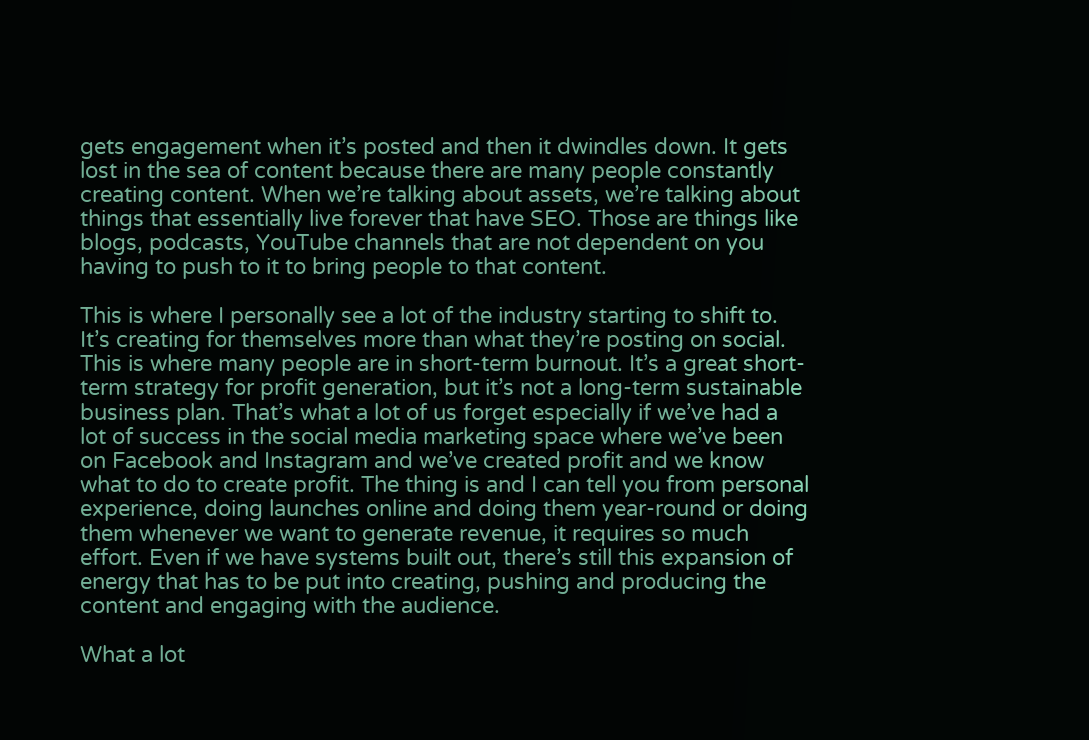gets engagement when it’s posted and then it dwindles down. It gets lost in the sea of content because there are many people constantly creating content. When we’re talking about assets, we’re talking about things that essentially live forever that have SEO. Those are things like blogs, podcasts, YouTube channels that are not dependent on you having to push to it to bring people to that content.

This is where I personally see a lot of the industry starting to shift to. It’s creating for themselves more than what they’re posting on social. This is where many people are in short-term burnout. It’s a great short-term strategy for profit generation, but it’s not a long-term sustainable business plan. That’s what a lot of us forget especially if we’ve had a lot of success in the social media marketing space where we’ve been on Facebook and Instagram and we’ve created profit and we know what to do to create profit. The thing is and I can tell you from personal experience, doing launches online and doing them year-round or doing them whenever we want to generate revenue, it requires so much effort. Even if we have systems built out, there’s still this expansion of energy that has to be put into creating, pushing and producing the content and engaging with the audience.

What a lot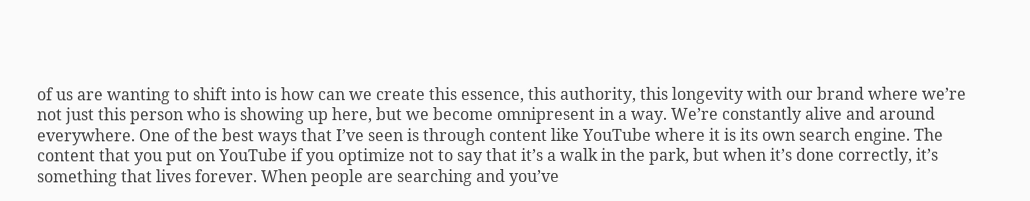of us are wanting to shift into is how can we create this essence, this authority, this longevity with our brand where we’re not just this person who is showing up here, but we become omnipresent in a way. We’re constantly alive and around everywhere. One of the best ways that I’ve seen is through content like YouTube where it is its own search engine. The content that you put on YouTube if you optimize not to say that it’s a walk in the park, but when it’s done correctly, it’s something that lives forever. When people are searching and you’ve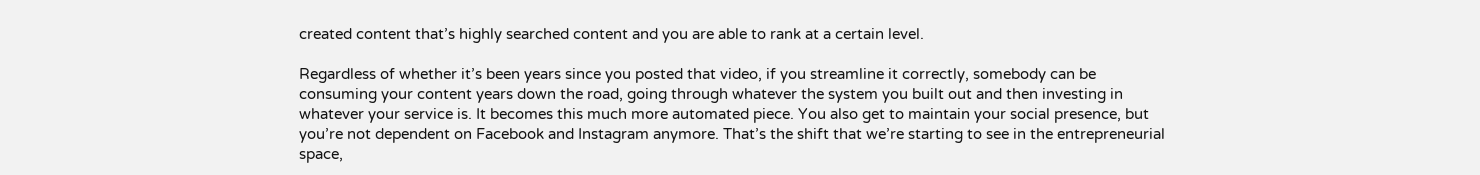created content that’s highly searched content and you are able to rank at a certain level.

Regardless of whether it’s been years since you posted that video, if you streamline it correctly, somebody can be consuming your content years down the road, going through whatever the system you built out and then investing in whatever your service is. It becomes this much more automated piece. You also get to maintain your social presence, but you’re not dependent on Facebook and Instagram anymore. That’s the shift that we’re starting to see in the entrepreneurial space,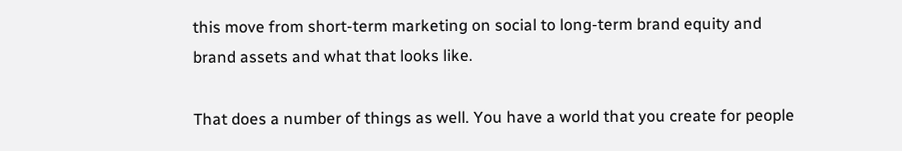this move from short-term marketing on social to long-term brand equity and brand assets and what that looks like.

That does a number of things as well. You have a world that you create for people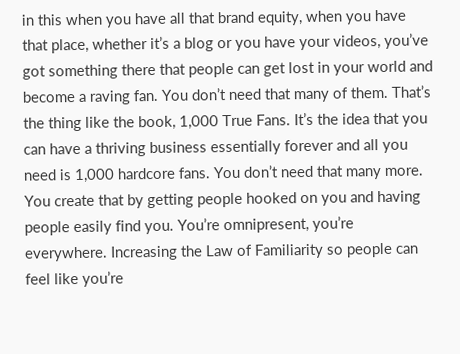in this when you have all that brand equity, when you have that place, whether it’s a blog or you have your videos, you’ve got something there that people can get lost in your world and become a raving fan. You don’t need that many of them. That’s the thing like the book, 1,000 True Fans. It’s the idea that you can have a thriving business essentially forever and all you need is 1,000 hardcore fans. You don’t need that many more. You create that by getting people hooked on you and having people easily find you. You’re omnipresent, you’re everywhere. Increasing the Law of Familiarity so people can feel like you’re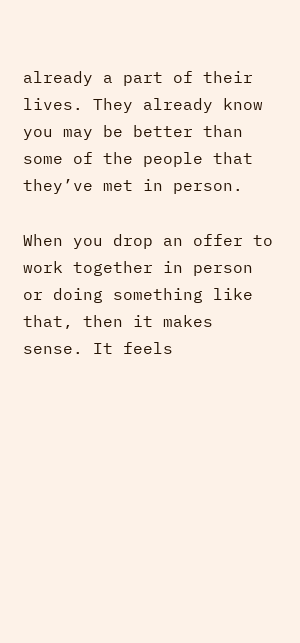already a part of their lives. They already know you may be better than some of the people that they’ve met in person.

When you drop an offer to work together in person or doing something like that, then it makes sense. It feels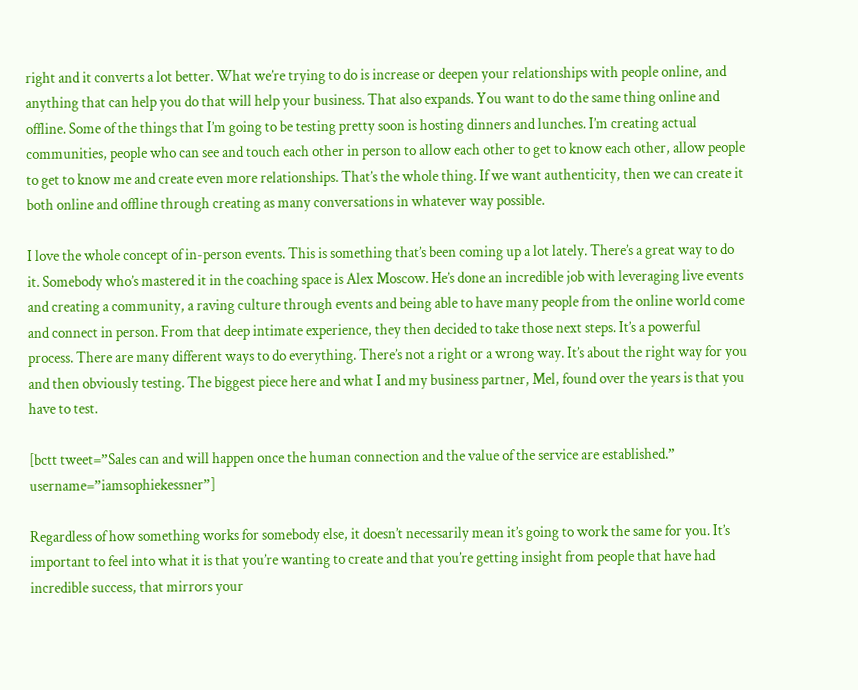right and it converts a lot better. What we’re trying to do is increase or deepen your relationships with people online, and anything that can help you do that will help your business. That also expands. You want to do the same thing online and offline. Some of the things that I’m going to be testing pretty soon is hosting dinners and lunches. I’m creating actual communities, people who can see and touch each other in person to allow each other to get to know each other, allow people to get to know me and create even more relationships. That’s the whole thing. If we want authenticity, then we can create it both online and offline through creating as many conversations in whatever way possible.

I love the whole concept of in-person events. This is something that’s been coming up a lot lately. There’s a great way to do it. Somebody who’s mastered it in the coaching space is Alex Moscow. He’s done an incredible job with leveraging live events and creating a community, a raving culture through events and being able to have many people from the online world come and connect in person. From that deep intimate experience, they then decided to take those next steps. It’s a powerful process. There are many different ways to do everything. There’s not a right or a wrong way. It’s about the right way for you and then obviously testing. The biggest piece here and what I and my business partner, Mel, found over the years is that you have to test.

[bctt tweet=”Sales can and will happen once the human connection and the value of the service are established.” username=”iamsophiekessner”]

Regardless of how something works for somebody else, it doesn’t necessarily mean it’s going to work the same for you. It’s important to feel into what it is that you’re wanting to create and that you’re getting insight from people that have had incredible success, that mirrors your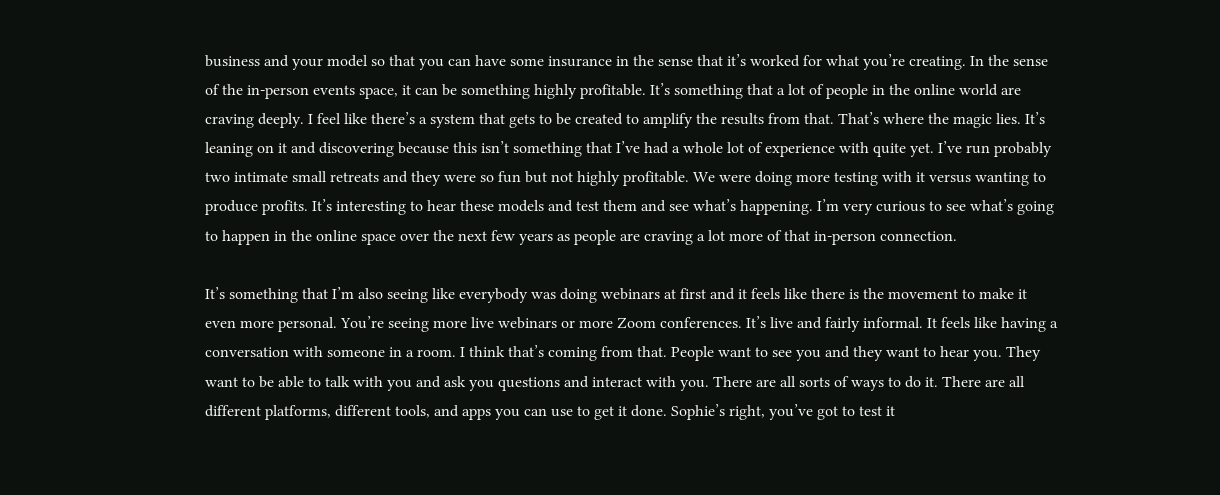business and your model so that you can have some insurance in the sense that it’s worked for what you’re creating. In the sense of the in-person events space, it can be something highly profitable. It’s something that a lot of people in the online world are craving deeply. I feel like there’s a system that gets to be created to amplify the results from that. That’s where the magic lies. It’s leaning on it and discovering because this isn’t something that I’ve had a whole lot of experience with quite yet. I’ve run probably two intimate small retreats and they were so fun but not highly profitable. We were doing more testing with it versus wanting to produce profits. It’s interesting to hear these models and test them and see what’s happening. I’m very curious to see what’s going to happen in the online space over the next few years as people are craving a lot more of that in-person connection.

It’s something that I’m also seeing like everybody was doing webinars at first and it feels like there is the movement to make it even more personal. You’re seeing more live webinars or more Zoom conferences. It’s live and fairly informal. It feels like having a conversation with someone in a room. I think that’s coming from that. People want to see you and they want to hear you. They want to be able to talk with you and ask you questions and interact with you. There are all sorts of ways to do it. There are all different platforms, different tools, and apps you can use to get it done. Sophie’s right, you’ve got to test it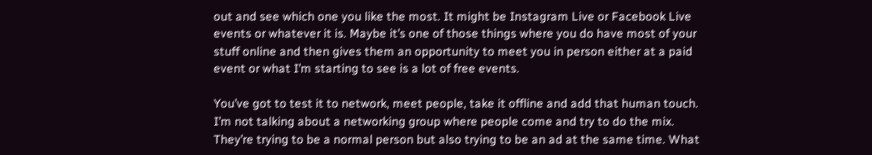out and see which one you like the most. It might be Instagram Live or Facebook Live events or whatever it is. Maybe it’s one of those things where you do have most of your stuff online and then gives them an opportunity to meet you in person either at a paid event or what I’m starting to see is a lot of free events.

You’ve got to test it to network, meet people, take it offline and add that human touch. I’m not talking about a networking group where people come and try to do the mix. They’re trying to be a normal person but also trying to be an ad at the same time. What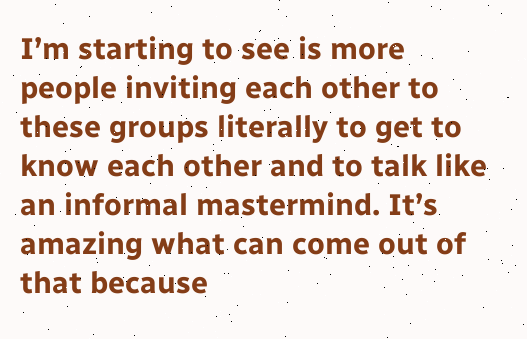I’m starting to see is more people inviting each other to these groups literally to get to know each other and to talk like an informal mastermind. It’s amazing what can come out of that because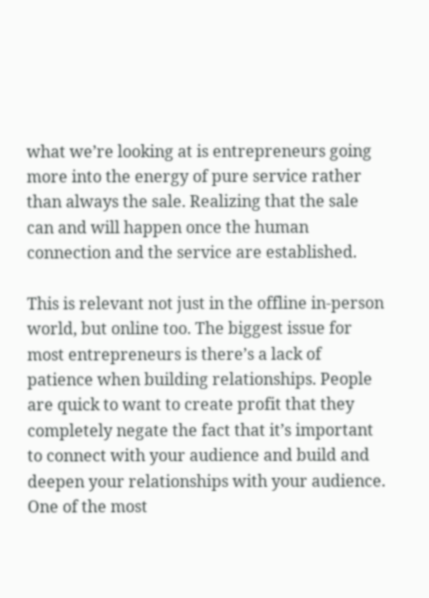what we’re looking at is entrepreneurs going more into the energy of pure service rather than always the sale. Realizing that the sale can and will happen once the human connection and the service are established.

This is relevant not just in the offline in-person world, but online too. The biggest issue for most entrepreneurs is there’s a lack of patience when building relationships. People are quick to want to create profit that they completely negate the fact that it’s important to connect with your audience and build and deepen your relationships with your audience. One of the most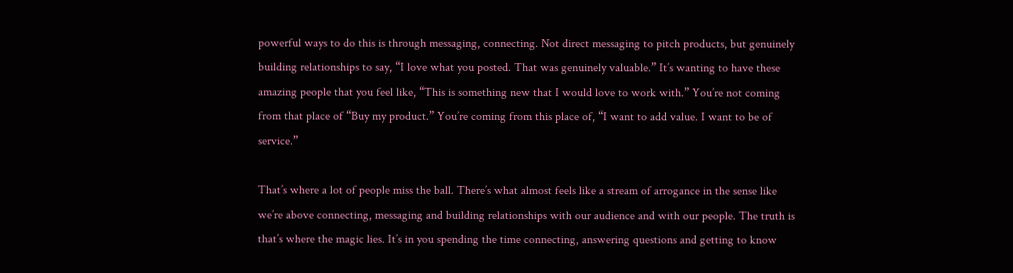powerful ways to do this is through messaging, connecting. Not direct messaging to pitch products, but genuinely building relationships to say, “I love what you posted. That was genuinely valuable.” It’s wanting to have these amazing people that you feel like, “This is something new that I would love to work with.” You’re not coming from that place of “Buy my product.” You’re coming from this place of, “I want to add value. I want to be of service.”

That’s where a lot of people miss the ball. There’s what almost feels like a stream of arrogance in the sense like we’re above connecting, messaging and building relationships with our audience and with our people. The truth is that’s where the magic lies. It’s in you spending the time connecting, answering questions and getting to know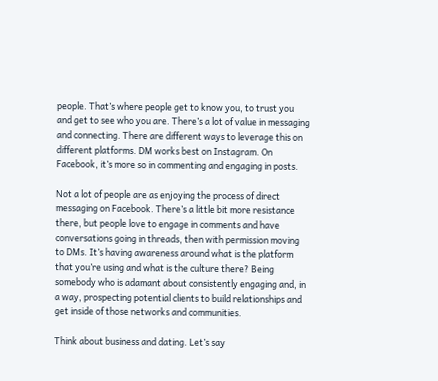people. That’s where people get to know you, to trust you and get to see who you are. There’s a lot of value in messaging and connecting. There are different ways to leverage this on different platforms. DM works best on Instagram. On Facebook, it’s more so in commenting and engaging in posts.

Not a lot of people are as enjoying the process of direct messaging on Facebook. There’s a little bit more resistance there, but people love to engage in comments and have conversations going in threads, then with permission moving to DMs. It’s having awareness around what is the platform that you’re using and what is the culture there? Being somebody who is adamant about consistently engaging and, in a way, prospecting potential clients to build relationships and get inside of those networks and communities.

Think about business and dating. Let’s say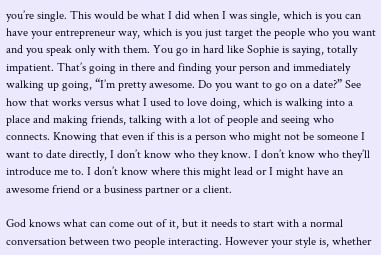you’re single. This would be what I did when I was single, which is you can have your entrepreneur way, which is you just target the people who you want and you speak only with them. You go in hard like Sophie is saying, totally impatient. That’s going in there and finding your person and immediately walking up going, “I’m pretty awesome. Do you want to go on a date?” See how that works versus what I used to love doing, which is walking into a place and making friends, talking with a lot of people and seeing who connects. Knowing that even if this is a person who might not be someone I want to date directly, I don’t know who they know. I don’t know who they’ll introduce me to. I don’t know where this might lead or I might have an awesome friend or a business partner or a client.

God knows what can come out of it, but it needs to start with a normal conversation between two people interacting. However your style is, whether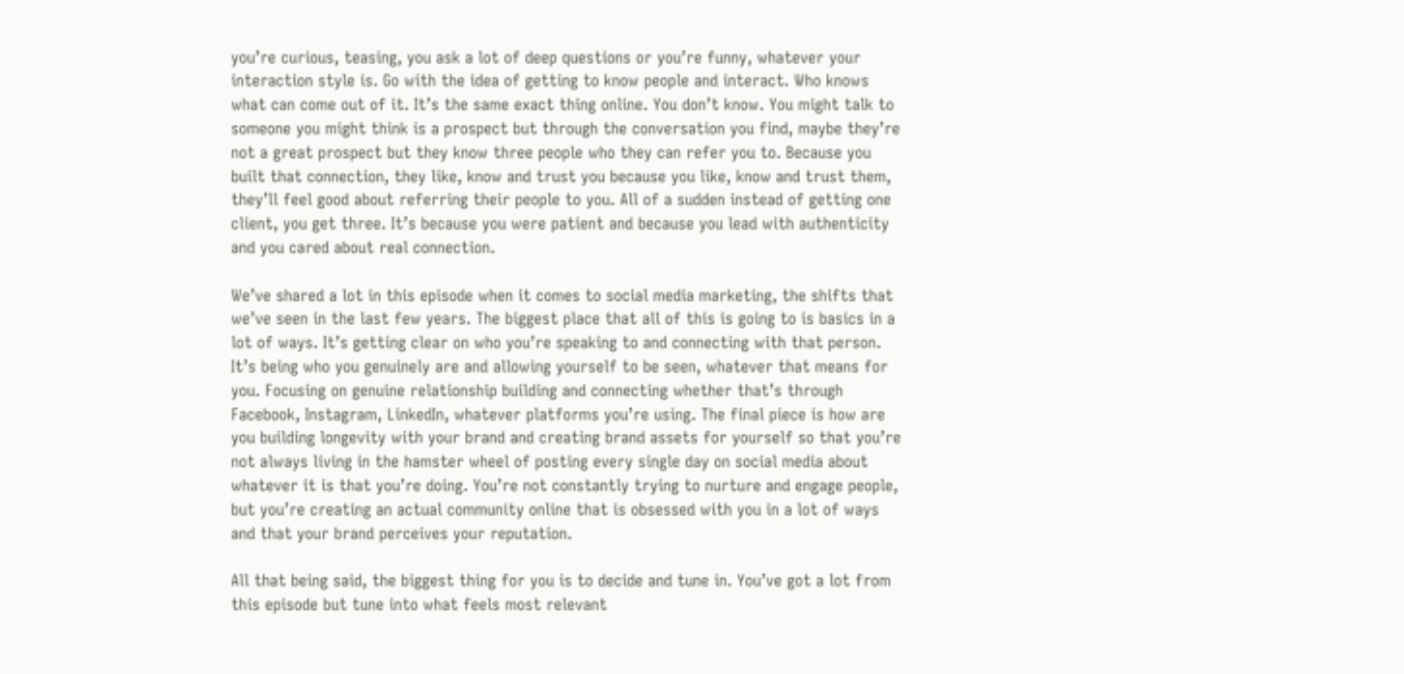you’re curious, teasing, you ask a lot of deep questions or you’re funny, whatever your interaction style is. Go with the idea of getting to know people and interact. Who knows what can come out of it. It’s the same exact thing online. You don’t know. You might talk to someone you might think is a prospect but through the conversation you find, maybe they’re not a great prospect but they know three people who they can refer you to. Because you built that connection, they like, know and trust you because you like, know and trust them, they’ll feel good about referring their people to you. All of a sudden instead of getting one client, you get three. It’s because you were patient and because you lead with authenticity and you cared about real connection.

We’ve shared a lot in this episode when it comes to social media marketing, the shifts that we’ve seen in the last few years. The biggest place that all of this is going to is basics in a lot of ways. It’s getting clear on who you’re speaking to and connecting with that person. It’s being who you genuinely are and allowing yourself to be seen, whatever that means for you. Focusing on genuine relationship building and connecting whether that’s through Facebook, Instagram, LinkedIn, whatever platforms you’re using. The final piece is how are you building longevity with your brand and creating brand assets for yourself so that you’re not always living in the hamster wheel of posting every single day on social media about whatever it is that you’re doing. You’re not constantly trying to nurture and engage people, but you’re creating an actual community online that is obsessed with you in a lot of ways and that your brand perceives your reputation.

All that being said, the biggest thing for you is to decide and tune in. You’ve got a lot from this episode but tune into what feels most relevant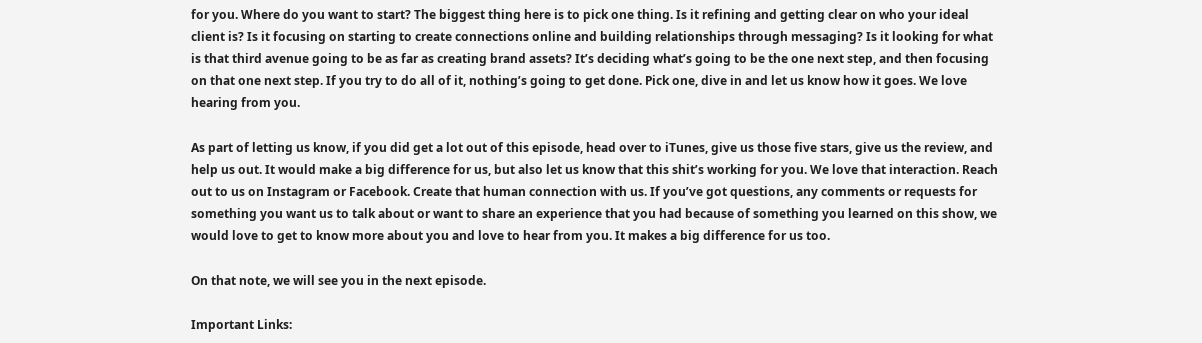for you. Where do you want to start? The biggest thing here is to pick one thing. Is it refining and getting clear on who your ideal client is? Is it focusing on starting to create connections online and building relationships through messaging? Is it looking for what is that third avenue going to be as far as creating brand assets? It’s deciding what’s going to be the one next step, and then focusing on that one next step. If you try to do all of it, nothing’s going to get done. Pick one, dive in and let us know how it goes. We love hearing from you.

As part of letting us know, if you did get a lot out of this episode, head over to iTunes, give us those five stars, give us the review, and help us out. It would make a big difference for us, but also let us know that this shit’s working for you. We love that interaction. Reach out to us on Instagram or Facebook. Create that human connection with us. If you’ve got questions, any comments or requests for something you want us to talk about or want to share an experience that you had because of something you learned on this show, we would love to get to know more about you and love to hear from you. It makes a big difference for us too.

On that note, we will see you in the next episode.

Important Links: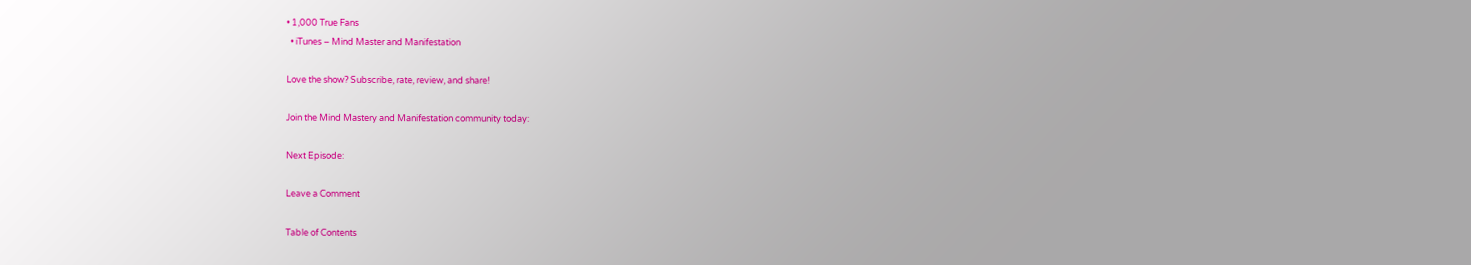• 1,000 True Fans
  • iTunes – Mind Master and Manifestation

Love the show? Subscribe, rate, review, and share!

Join the Mind Mastery and Manifestation community today:

Next Episode:

Leave a Comment

Table of Contents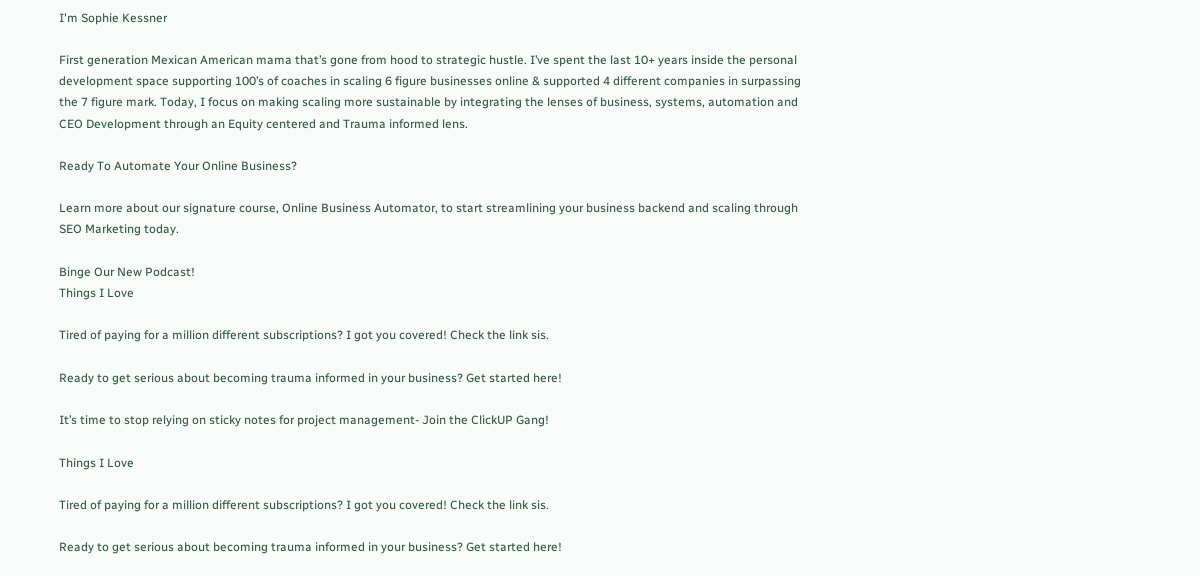I'm Sophie Kessner

First generation Mexican American mama that’s gone from hood to strategic hustle. I’ve spent the last 10+ years inside the personal development space supporting 100’s of coaches in scaling 6 figure businesses online & supported 4 different companies in surpassing the 7 figure mark. Today, I focus on making scaling more sustainable by integrating the lenses of business, systems, automation and CEO Development through an Equity centered and Trauma informed lens.

Ready To Automate Your Online Business?

Learn more about our signature course, Online Business Automator, to start streamlining your business backend and scaling through SEO Marketing today.

Binge Our New Podcast!
Things I Love

Tired of paying for a million different subscriptions? I got you covered! Check the link sis.

Ready to get serious about becoming trauma informed in your business? Get started here!

It’s time to stop relying on sticky notes for project management- Join the ClickUP Gang!

Things I Love

Tired of paying for a million different subscriptions? I got you covered! Check the link sis.

Ready to get serious about becoming trauma informed in your business? Get started here!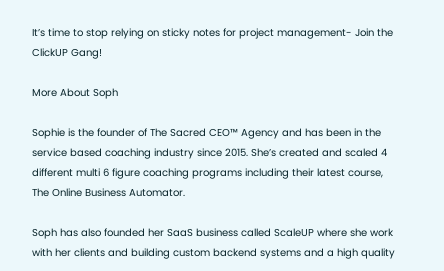It’s time to stop relying on sticky notes for project management- Join the ClickUP Gang!

More About Soph

Sophie is the founder of The Sacred CEO™ Agency and has been in the service based coaching industry since 2015. She’s created and scaled 4 different multi 6 figure coaching programs including their latest course, The Online Business Automator.

Soph has also founded her SaaS business called ScaleUP where she work with her clients and building custom backend systems and a high quality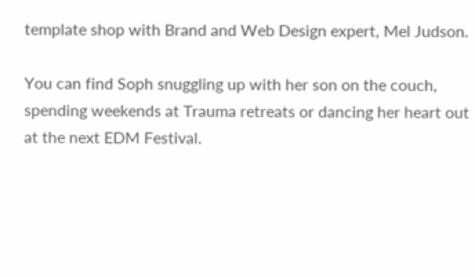template shop with Brand and Web Design expert, Mel Judson.

You can find Soph snuggling up with her son on the couch, spending weekends at Trauma retreats or dancing her heart out at the next EDM Festival.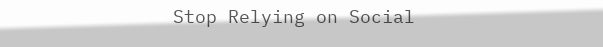Stop Relying on Social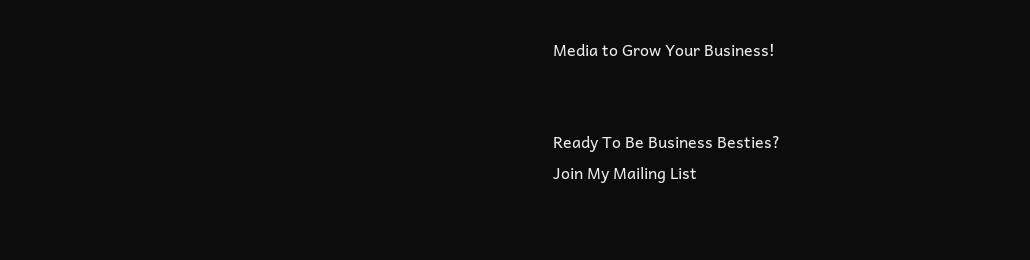Media to Grow Your Business!


Ready To Be Business Besties?
Join My Mailing List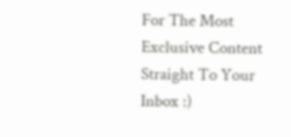For The Most Exclusive Content Straight To Your Inbox :)